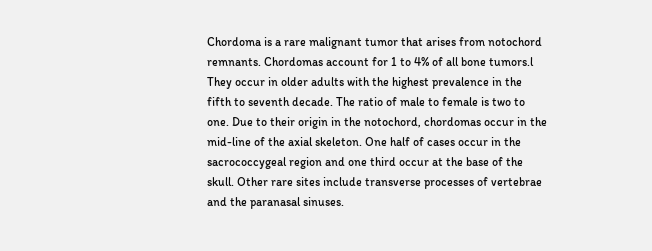Chordoma is a rare malignant tumor that arises from notochord remnants. Chordomas account for 1 to 4% of all bone tumors.l They occur in older adults with the highest prevalence in the fifth to seventh decade. The ratio of male to female is two to one. Due to their origin in the notochord, chordomas occur in the mid-line of the axial skeleton. One half of cases occur in the sacrococcygeal region and one third occur at the base of the skull. Other rare sites include transverse processes of vertebrae and the paranasal sinuses.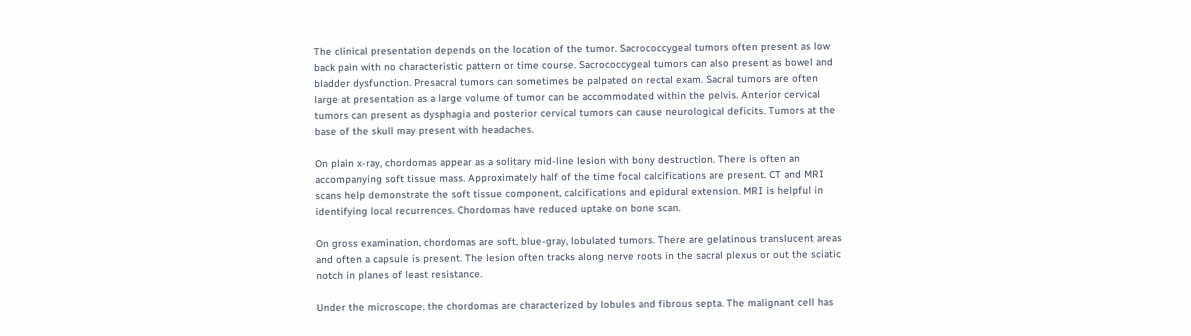The clinical presentation depends on the location of the tumor. Sacrococcygeal tumors often present as low back pain with no characteristic pattern or time course. Sacrococcygeal tumors can also present as bowel and bladder dysfunction. Presacral tumors can sometimes be palpated on rectal exam. Sacral tumors are often large at presentation as a large volume of tumor can be accommodated within the pelvis. Anterior cervical tumors can present as dysphagia and posterior cervical tumors can cause neurological deficits. Tumors at the base of the skull may present with headaches.

On plain x-ray, chordomas appear as a solitary mid-line lesion with bony destruction. There is often an accompanying soft tissue mass. Approximately half of the time focal calcifications are present. CT and MRI scans help demonstrate the soft tissue component, calcifications and epidural extension. MRI is helpful in identifying local recurrences. Chordomas have reduced uptake on bone scan.

On gross examination, chordomas are soft, blue-gray, lobulated tumors. There are gelatinous translucent areas and often a capsule is present. The lesion often tracks along nerve roots in the sacral plexus or out the sciatic notch in planes of least resistance.

Under the microscope, the chordomas are characterized by lobules and fibrous septa. The malignant cell has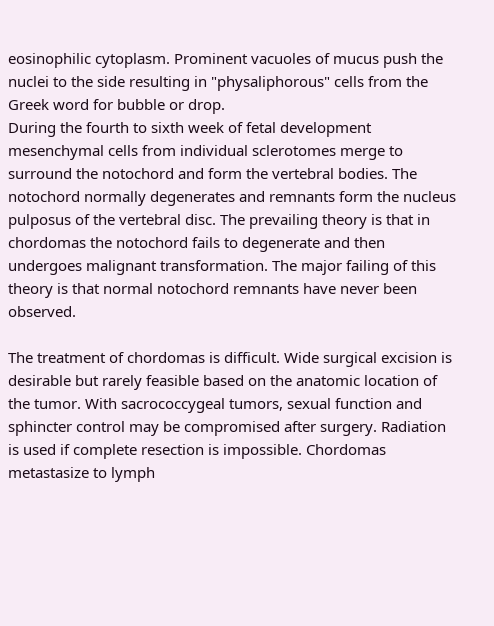eosinophilic cytoplasm. Prominent vacuoles of mucus push the nuclei to the side resulting in "physaliphorous" cells from the Greek word for bubble or drop.
During the fourth to sixth week of fetal development mesenchymal cells from individual sclerotomes merge to surround the notochord and form the vertebral bodies. The notochord normally degenerates and remnants form the nucleus pulposus of the vertebral disc. The prevailing theory is that in chordomas the notochord fails to degenerate and then undergoes malignant transformation. The major failing of this theory is that normal notochord remnants have never been observed.

The treatment of chordomas is difficult. Wide surgical excision is desirable but rarely feasible based on the anatomic location of the tumor. With sacrococcygeal tumors, sexual function and sphincter control may be compromised after surgery. Radiation is used if complete resection is impossible. Chordomas metastasize to lymph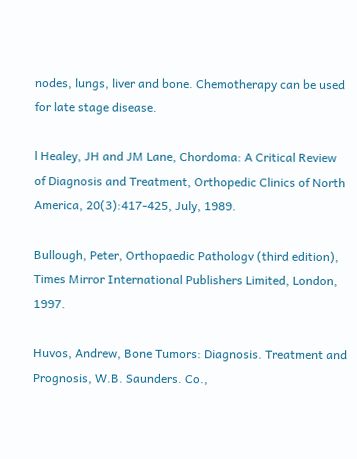nodes, lungs, liver and bone. Chemotherapy can be used for late stage disease.

l Healey, JH and JM Lane, Chordoma: A Critical Review of Diagnosis and Treatment, Orthopedic Clinics of North America, 20(3):417-425, July, 1989.

Bullough, Peter, Orthopaedic Pathologv (third edition), Times Mirror International Publishers Limited, London, 1997.

Huvos, Andrew, Bone Tumors: Diagnosis. Treatment and Prognosis, W.B. Saunders. Co.,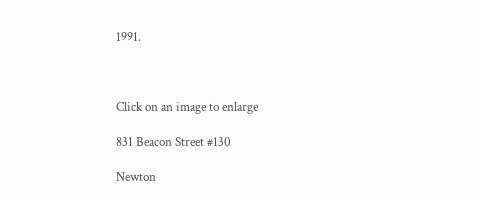1991.



Click on an image to enlarge

831 Beacon Street #130

Newton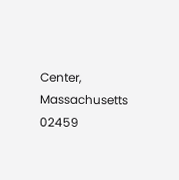Center, Massachusetts 02459